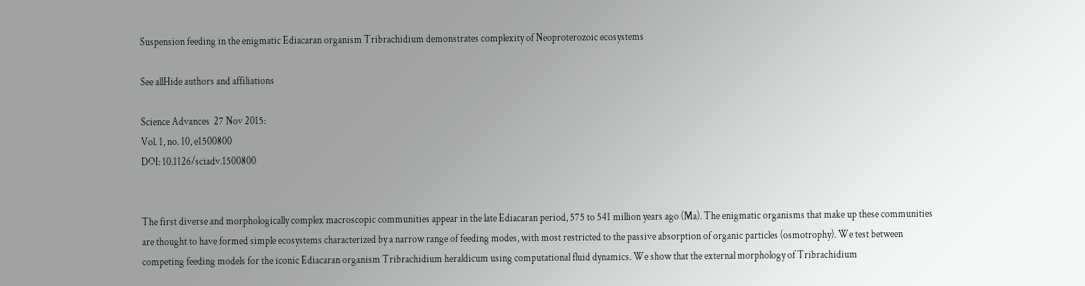Suspension feeding in the enigmatic Ediacaran organism Tribrachidium demonstrates complexity of Neoproterozoic ecosystems

See allHide authors and affiliations

Science Advances  27 Nov 2015:
Vol. 1, no. 10, e1500800
DOI: 10.1126/sciadv.1500800


The first diverse and morphologically complex macroscopic communities appear in the late Ediacaran period, 575 to 541 million years ago (Ma). The enigmatic organisms that make up these communities are thought to have formed simple ecosystems characterized by a narrow range of feeding modes, with most restricted to the passive absorption of organic particles (osmotrophy). We test between competing feeding models for the iconic Ediacaran organism Tribrachidium heraldicum using computational fluid dynamics. We show that the external morphology of Tribrachidium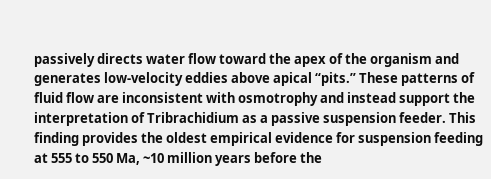passively directs water flow toward the apex of the organism and generates low-velocity eddies above apical “pits.” These patterns of fluid flow are inconsistent with osmotrophy and instead support the interpretation of Tribrachidium as a passive suspension feeder. This finding provides the oldest empirical evidence for suspension feeding at 555 to 550 Ma, ~10 million years before the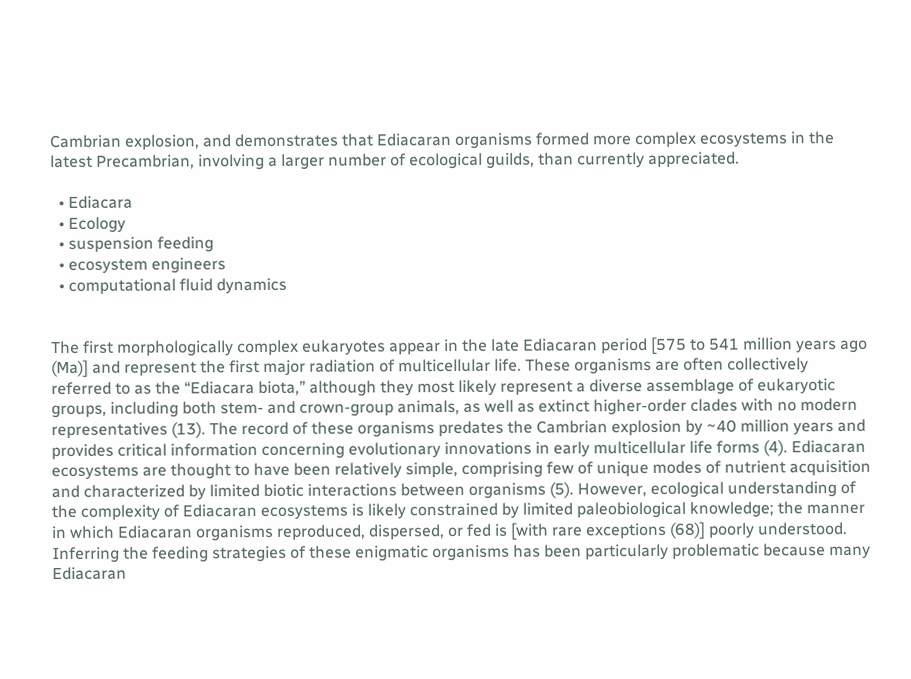Cambrian explosion, and demonstrates that Ediacaran organisms formed more complex ecosystems in the latest Precambrian, involving a larger number of ecological guilds, than currently appreciated.

  • Ediacara
  • Ecology
  • suspension feeding
  • ecosystem engineers
  • computational fluid dynamics


The first morphologically complex eukaryotes appear in the late Ediacaran period [575 to 541 million years ago (Ma)] and represent the first major radiation of multicellular life. These organisms are often collectively referred to as the “Ediacara biota,” although they most likely represent a diverse assemblage of eukaryotic groups, including both stem- and crown-group animals, as well as extinct higher-order clades with no modern representatives (13). The record of these organisms predates the Cambrian explosion by ~40 million years and provides critical information concerning evolutionary innovations in early multicellular life forms (4). Ediacaran ecosystems are thought to have been relatively simple, comprising few of unique modes of nutrient acquisition and characterized by limited biotic interactions between organisms (5). However, ecological understanding of the complexity of Ediacaran ecosystems is likely constrained by limited paleobiological knowledge; the manner in which Ediacaran organisms reproduced, dispersed, or fed is [with rare exceptions (68)] poorly understood. Inferring the feeding strategies of these enigmatic organisms has been particularly problematic because many Ediacaran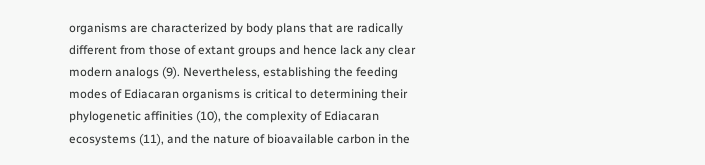organisms are characterized by body plans that are radically different from those of extant groups and hence lack any clear modern analogs (9). Nevertheless, establishing the feeding modes of Ediacaran organisms is critical to determining their phylogenetic affinities (10), the complexity of Ediacaran ecosystems (11), and the nature of bioavailable carbon in the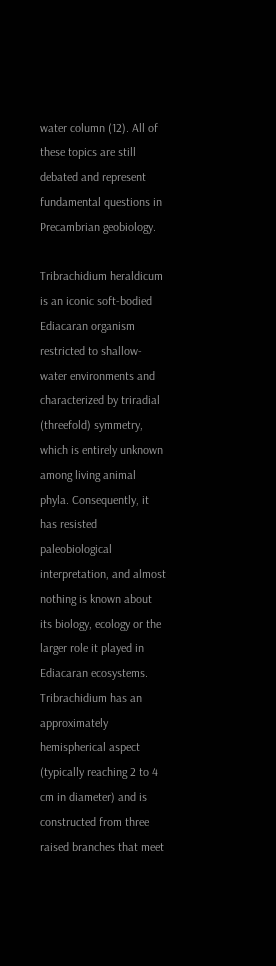water column (12). All of these topics are still debated and represent fundamental questions in Precambrian geobiology.

Tribrachidium heraldicum is an iconic soft-bodied Ediacaran organism restricted to shallow-water environments and characterized by triradial (threefold) symmetry, which is entirely unknown among living animal phyla. Consequently, it has resisted paleobiological interpretation, and almost nothing is known about its biology, ecology or the larger role it played in Ediacaran ecosystems. Tribrachidium has an approximately hemispherical aspect (typically reaching 2 to 4 cm in diameter) and is constructed from three raised branches that meet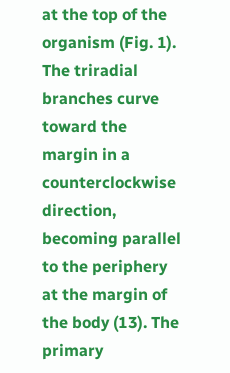at the top of the organism (Fig. 1). The triradial branches curve toward the margin in a counterclockwise direction, becoming parallel to the periphery at the margin of the body (13). The primary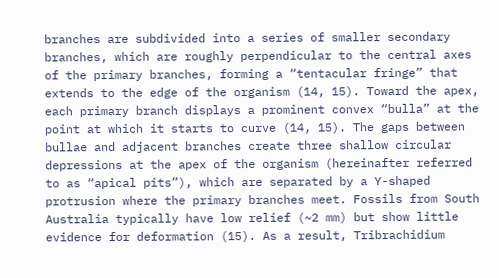branches are subdivided into a series of smaller secondary branches, which are roughly perpendicular to the central axes of the primary branches, forming a “tentacular fringe” that extends to the edge of the organism (14, 15). Toward the apex, each primary branch displays a prominent convex “bulla” at the point at which it starts to curve (14, 15). The gaps between bullae and adjacent branches create three shallow circular depressions at the apex of the organism (hereinafter referred to as “apical pits”), which are separated by a Y-shaped protrusion where the primary branches meet. Fossils from South Australia typically have low relief (~2 mm) but show little evidence for deformation (15). As a result, Tribrachidium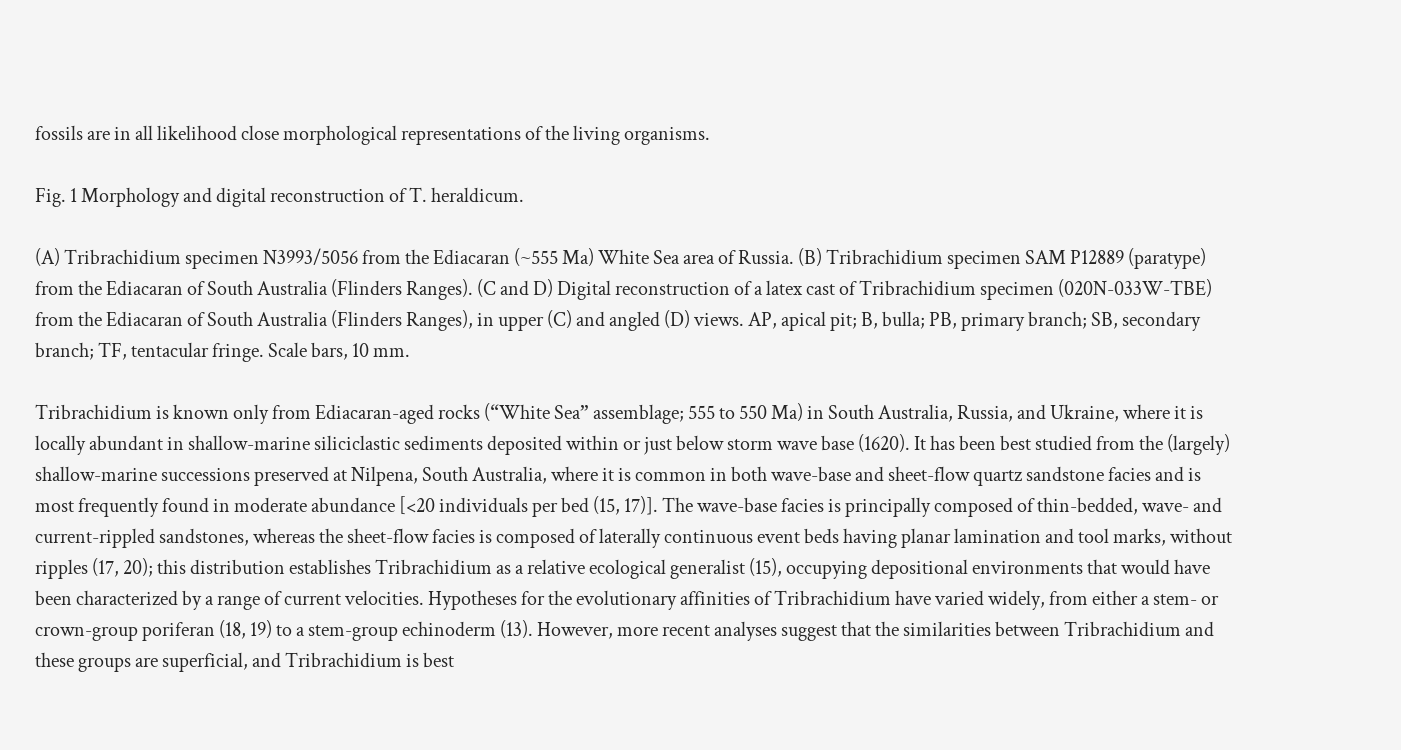fossils are in all likelihood close morphological representations of the living organisms.

Fig. 1 Morphology and digital reconstruction of T. heraldicum.

(A) Tribrachidium specimen N3993/5056 from the Ediacaran (~555 Ma) White Sea area of Russia. (B) Tribrachidium specimen SAM P12889 (paratype) from the Ediacaran of South Australia (Flinders Ranges). (C and D) Digital reconstruction of a latex cast of Tribrachidium specimen (020N-033W-TBE) from the Ediacaran of South Australia (Flinders Ranges), in upper (C) and angled (D) views. AP, apical pit; B, bulla; PB, primary branch; SB, secondary branch; TF, tentacular fringe. Scale bars, 10 mm.

Tribrachidium is known only from Ediacaran-aged rocks (“White Sea” assemblage; 555 to 550 Ma) in South Australia, Russia, and Ukraine, where it is locally abundant in shallow-marine siliciclastic sediments deposited within or just below storm wave base (1620). It has been best studied from the (largely) shallow-marine successions preserved at Nilpena, South Australia, where it is common in both wave-base and sheet-flow quartz sandstone facies and is most frequently found in moderate abundance [<20 individuals per bed (15, 17)]. The wave-base facies is principally composed of thin-bedded, wave- and current-rippled sandstones, whereas the sheet-flow facies is composed of laterally continuous event beds having planar lamination and tool marks, without ripples (17, 20); this distribution establishes Tribrachidium as a relative ecological generalist (15), occupying depositional environments that would have been characterized by a range of current velocities. Hypotheses for the evolutionary affinities of Tribrachidium have varied widely, from either a stem- or crown-group poriferan (18, 19) to a stem-group echinoderm (13). However, more recent analyses suggest that the similarities between Tribrachidium and these groups are superficial, and Tribrachidium is best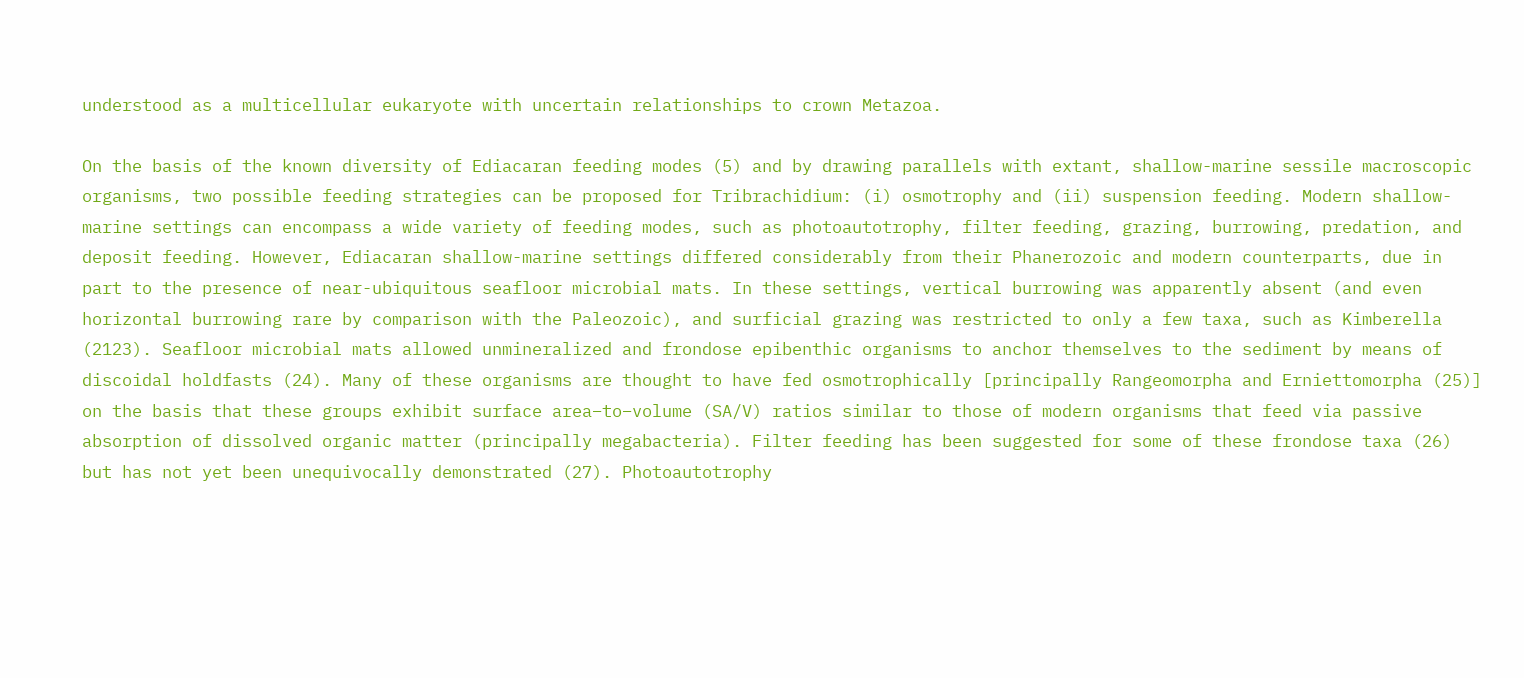understood as a multicellular eukaryote with uncertain relationships to crown Metazoa.

On the basis of the known diversity of Ediacaran feeding modes (5) and by drawing parallels with extant, shallow-marine sessile macroscopic organisms, two possible feeding strategies can be proposed for Tribrachidium: (i) osmotrophy and (ii) suspension feeding. Modern shallow-marine settings can encompass a wide variety of feeding modes, such as photoautotrophy, filter feeding, grazing, burrowing, predation, and deposit feeding. However, Ediacaran shallow-marine settings differed considerably from their Phanerozoic and modern counterparts, due in part to the presence of near-ubiquitous seafloor microbial mats. In these settings, vertical burrowing was apparently absent (and even horizontal burrowing rare by comparison with the Paleozoic), and surficial grazing was restricted to only a few taxa, such as Kimberella (2123). Seafloor microbial mats allowed unmineralized and frondose epibenthic organisms to anchor themselves to the sediment by means of discoidal holdfasts (24). Many of these organisms are thought to have fed osmotrophically [principally Rangeomorpha and Erniettomorpha (25)] on the basis that these groups exhibit surface area–to–volume (SA/V) ratios similar to those of modern organisms that feed via passive absorption of dissolved organic matter (principally megabacteria). Filter feeding has been suggested for some of these frondose taxa (26) but has not yet been unequivocally demonstrated (27). Photoautotrophy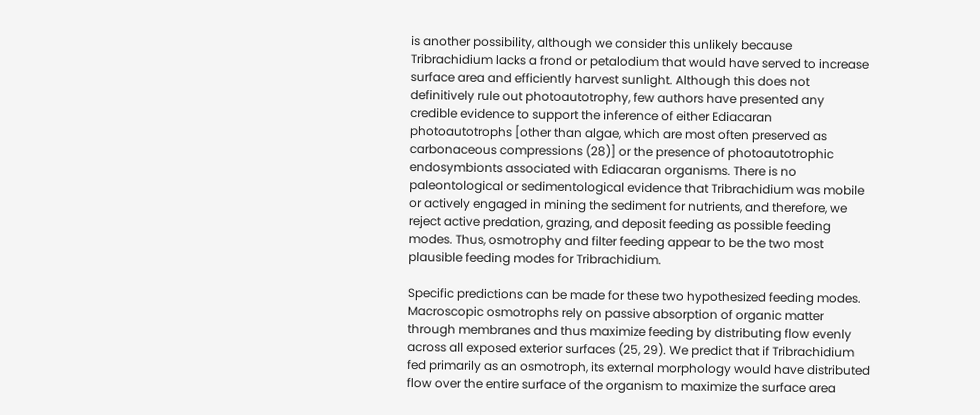is another possibility, although we consider this unlikely because Tribrachidium lacks a frond or petalodium that would have served to increase surface area and efficiently harvest sunlight. Although this does not definitively rule out photoautotrophy, few authors have presented any credible evidence to support the inference of either Ediacaran photoautotrophs [other than algae, which are most often preserved as carbonaceous compressions (28)] or the presence of photoautotrophic endosymbionts associated with Ediacaran organisms. There is no paleontological or sedimentological evidence that Tribrachidium was mobile or actively engaged in mining the sediment for nutrients, and therefore, we reject active predation, grazing, and deposit feeding as possible feeding modes. Thus, osmotrophy and filter feeding appear to be the two most plausible feeding modes for Tribrachidium.

Specific predictions can be made for these two hypothesized feeding modes. Macroscopic osmotrophs rely on passive absorption of organic matter through membranes and thus maximize feeding by distributing flow evenly across all exposed exterior surfaces (25, 29). We predict that if Tribrachidium fed primarily as an osmotroph, its external morphology would have distributed flow over the entire surface of the organism to maximize the surface area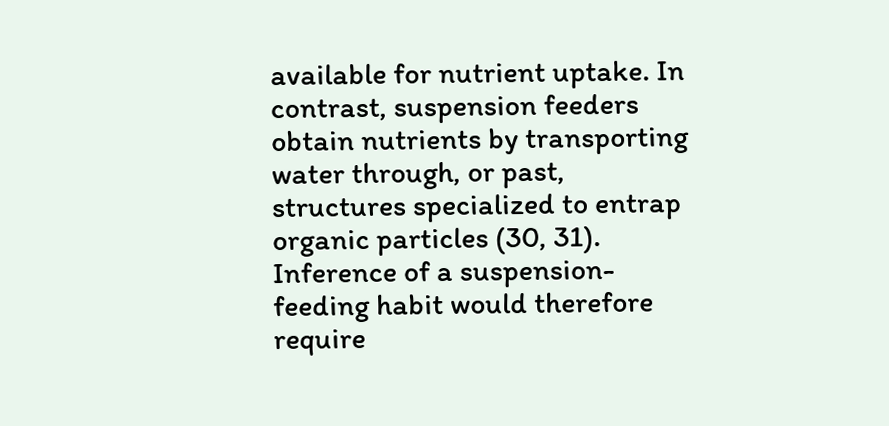available for nutrient uptake. In contrast, suspension feeders obtain nutrients by transporting water through, or past, structures specialized to entrap organic particles (30, 31). Inference of a suspension-feeding habit would therefore require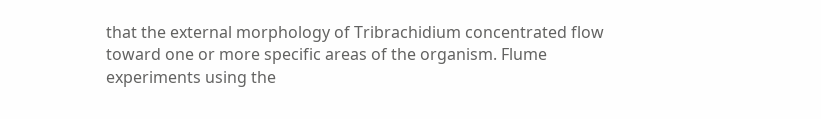that the external morphology of Tribrachidium concentrated flow toward one or more specific areas of the organism. Flume experiments using the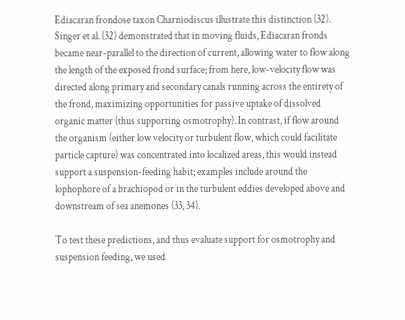Ediacaran frondose taxon Charniodiscus illustrate this distinction (32). Singer et al. (32) demonstrated that in moving fluids, Ediacaran fronds became near-parallel to the direction of current, allowing water to flow along the length of the exposed frond surface; from here, low-velocity flow was directed along primary and secondary canals running across the entirety of the frond, maximizing opportunities for passive uptake of dissolved organic matter (thus supporting osmotrophy). In contrast, if flow around the organism (either low velocity or turbulent flow, which could facilitate particle capture) was concentrated into localized areas, this would instead support a suspension-feeding habit; examples include around the lophophore of a brachiopod or in the turbulent eddies developed above and downstream of sea anemones (33, 34).

To test these predictions, and thus evaluate support for osmotrophy and suspension feeding, we used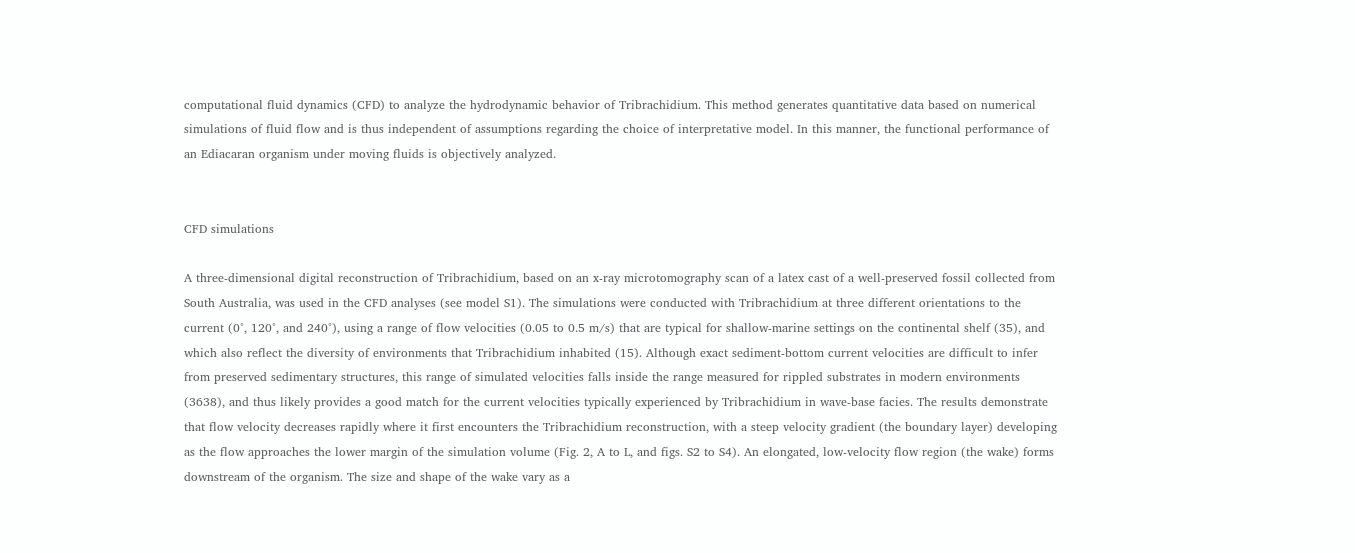computational fluid dynamics (CFD) to analyze the hydrodynamic behavior of Tribrachidium. This method generates quantitative data based on numerical simulations of fluid flow and is thus independent of assumptions regarding the choice of interpretative model. In this manner, the functional performance of an Ediacaran organism under moving fluids is objectively analyzed.


CFD simulations

A three-dimensional digital reconstruction of Tribrachidium, based on an x-ray microtomography scan of a latex cast of a well-preserved fossil collected from South Australia, was used in the CFD analyses (see model S1). The simulations were conducted with Tribrachidium at three different orientations to the current (0°, 120°, and 240°), using a range of flow velocities (0.05 to 0.5 m/s) that are typical for shallow-marine settings on the continental shelf (35), and which also reflect the diversity of environments that Tribrachidium inhabited (15). Although exact sediment-bottom current velocities are difficult to infer from preserved sedimentary structures, this range of simulated velocities falls inside the range measured for rippled substrates in modern environments (3638), and thus likely provides a good match for the current velocities typically experienced by Tribrachidium in wave-base facies. The results demonstrate that flow velocity decreases rapidly where it first encounters the Tribrachidium reconstruction, with a steep velocity gradient (the boundary layer) developing as the flow approaches the lower margin of the simulation volume (Fig. 2, A to L, and figs. S2 to S4). An elongated, low-velocity flow region (the wake) forms downstream of the organism. The size and shape of the wake vary as a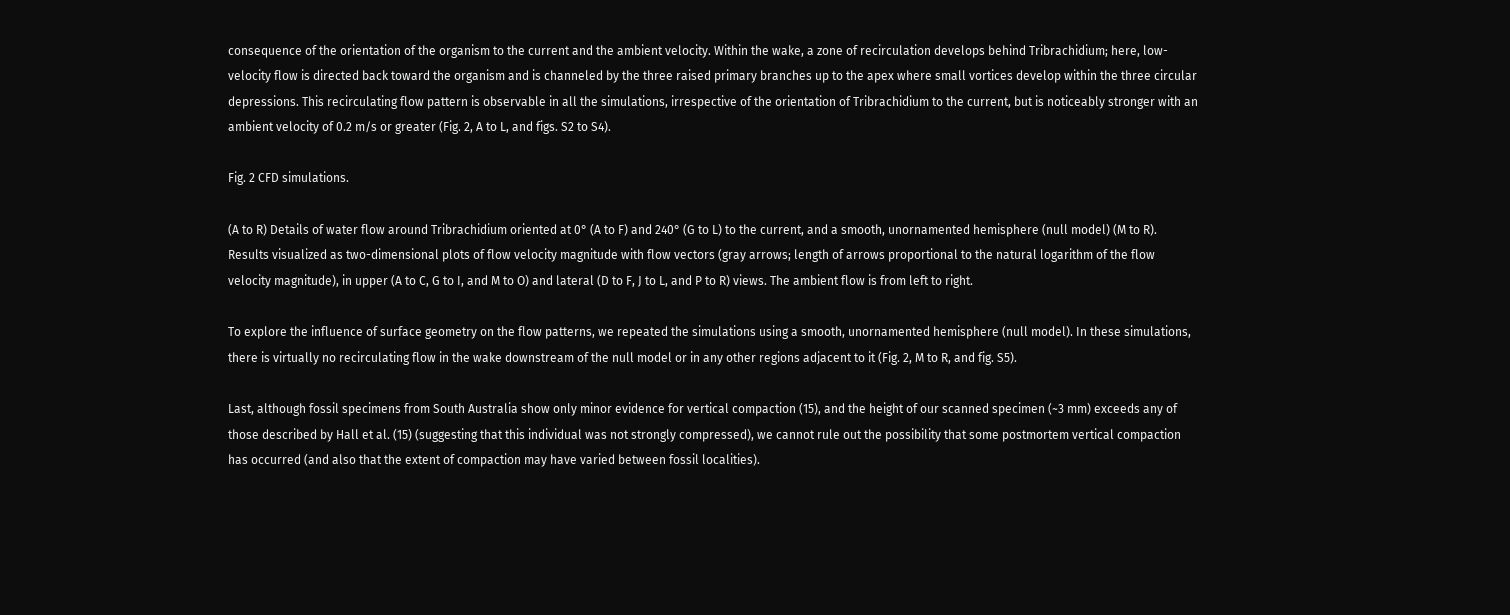consequence of the orientation of the organism to the current and the ambient velocity. Within the wake, a zone of recirculation develops behind Tribrachidium; here, low-velocity flow is directed back toward the organism and is channeled by the three raised primary branches up to the apex where small vortices develop within the three circular depressions. This recirculating flow pattern is observable in all the simulations, irrespective of the orientation of Tribrachidium to the current, but is noticeably stronger with an ambient velocity of 0.2 m/s or greater (Fig. 2, A to L, and figs. S2 to S4).

Fig. 2 CFD simulations.

(A to R) Details of water flow around Tribrachidium oriented at 0° (A to F) and 240° (G to L) to the current, and a smooth, unornamented hemisphere (null model) (M to R). Results visualized as two-dimensional plots of flow velocity magnitude with flow vectors (gray arrows; length of arrows proportional to the natural logarithm of the flow velocity magnitude), in upper (A to C, G to I, and M to O) and lateral (D to F, J to L, and P to R) views. The ambient flow is from left to right.

To explore the influence of surface geometry on the flow patterns, we repeated the simulations using a smooth, unornamented hemisphere (null model). In these simulations, there is virtually no recirculating flow in the wake downstream of the null model or in any other regions adjacent to it (Fig. 2, M to R, and fig. S5).

Last, although fossil specimens from South Australia show only minor evidence for vertical compaction (15), and the height of our scanned specimen (~3 mm) exceeds any of those described by Hall et al. (15) (suggesting that this individual was not strongly compressed), we cannot rule out the possibility that some postmortem vertical compaction has occurred (and also that the extent of compaction may have varied between fossil localities).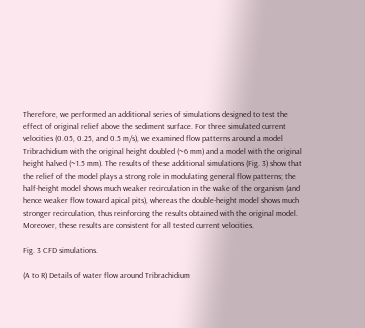Therefore, we performed an additional series of simulations designed to test the effect of original relief above the sediment surface. For three simulated current velocities (0.05, 0.25, and 0.5 m/s), we examined flow patterns around a model Tribrachidium with the original height doubled (~6 mm) and a model with the original height halved (~1.5 mm). The results of these additional simulations (Fig. 3) show that the relief of the model plays a strong role in modulating general flow patterns; the half-height model shows much weaker recirculation in the wake of the organism (and hence weaker flow toward apical pits), whereas the double-height model shows much stronger recirculation, thus reinforcing the results obtained with the original model. Moreover, these results are consistent for all tested current velocities.

Fig. 3 CFD simulations.

(A to R) Details of water flow around Tribrachidium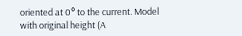oriented at 0° to the current. Model with original height (A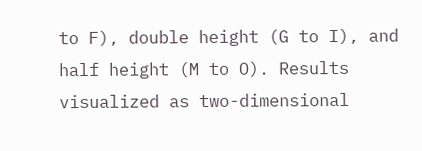to F), double height (G to I), and half height (M to O). Results visualized as two-dimensional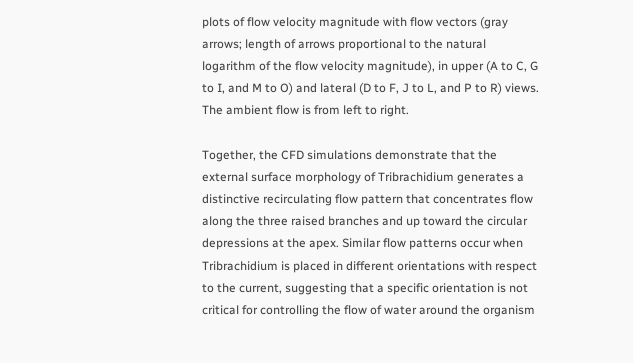plots of flow velocity magnitude with flow vectors (gray arrows; length of arrows proportional to the natural logarithm of the flow velocity magnitude), in upper (A to C, G to I, and M to O) and lateral (D to F, J to L, and P to R) views. The ambient flow is from left to right.

Together, the CFD simulations demonstrate that the external surface morphology of Tribrachidium generates a distinctive recirculating flow pattern that concentrates flow along the three raised branches and up toward the circular depressions at the apex. Similar flow patterns occur when Tribrachidium is placed in different orientations with respect to the current, suggesting that a specific orientation is not critical for controlling the flow of water around the organism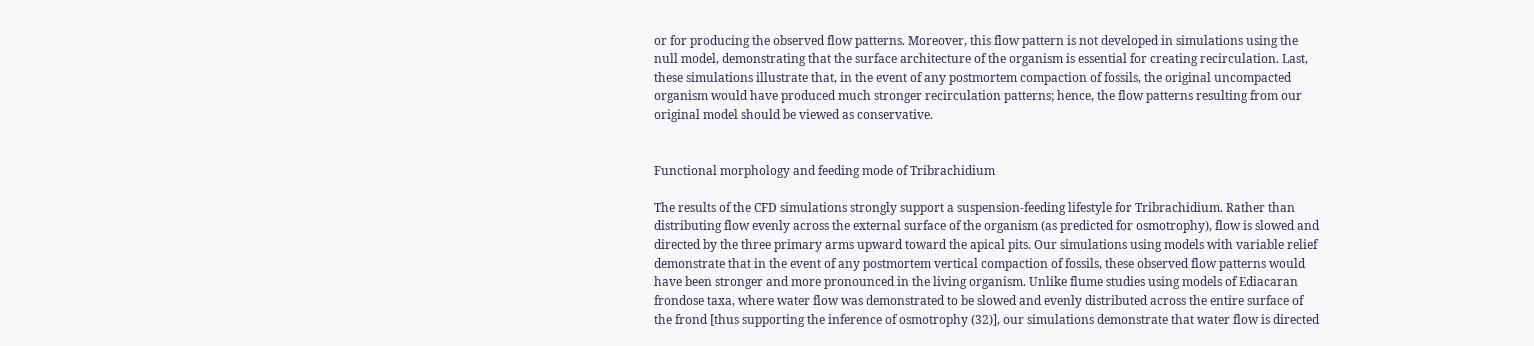or for producing the observed flow patterns. Moreover, this flow pattern is not developed in simulations using the null model, demonstrating that the surface architecture of the organism is essential for creating recirculation. Last, these simulations illustrate that, in the event of any postmortem compaction of fossils, the original uncompacted organism would have produced much stronger recirculation patterns; hence, the flow patterns resulting from our original model should be viewed as conservative.


Functional morphology and feeding mode of Tribrachidium

The results of the CFD simulations strongly support a suspension-feeding lifestyle for Tribrachidium. Rather than distributing flow evenly across the external surface of the organism (as predicted for osmotrophy), flow is slowed and directed by the three primary arms upward toward the apical pits. Our simulations using models with variable relief demonstrate that in the event of any postmortem vertical compaction of fossils, these observed flow patterns would have been stronger and more pronounced in the living organism. Unlike flume studies using models of Ediacaran frondose taxa, where water flow was demonstrated to be slowed and evenly distributed across the entire surface of the frond [thus supporting the inference of osmotrophy (32)], our simulations demonstrate that water flow is directed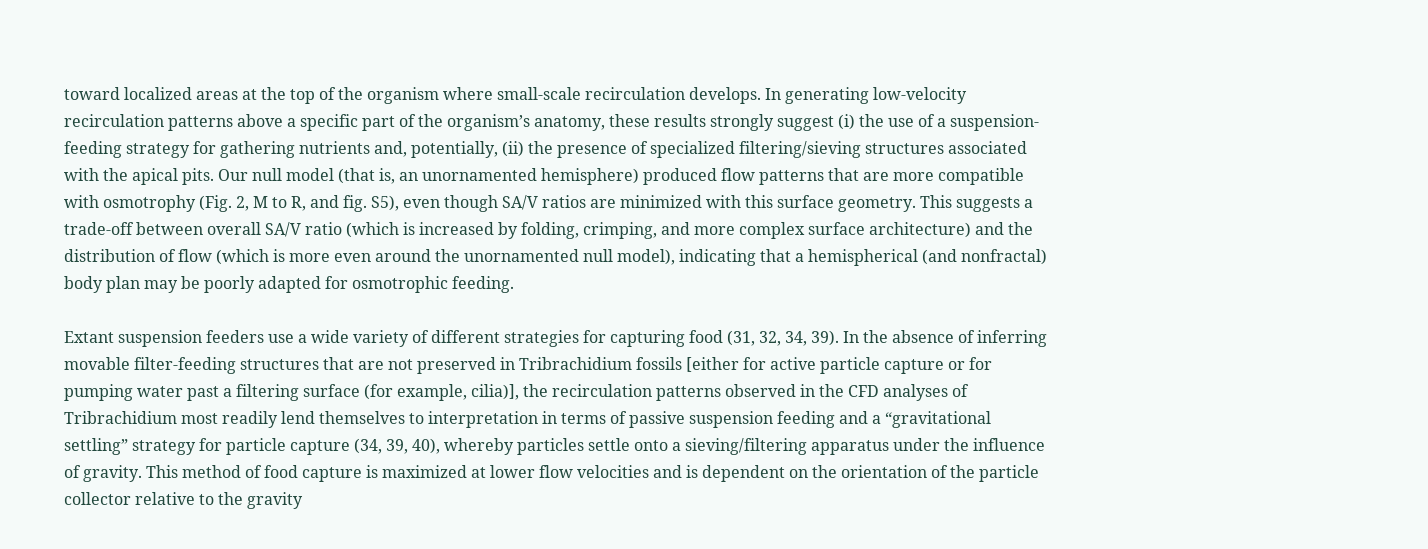toward localized areas at the top of the organism where small-scale recirculation develops. In generating low-velocity recirculation patterns above a specific part of the organism’s anatomy, these results strongly suggest (i) the use of a suspension-feeding strategy for gathering nutrients and, potentially, (ii) the presence of specialized filtering/sieving structures associated with the apical pits. Our null model (that is, an unornamented hemisphere) produced flow patterns that are more compatible with osmotrophy (Fig. 2, M to R, and fig. S5), even though SA/V ratios are minimized with this surface geometry. This suggests a trade-off between overall SA/V ratio (which is increased by folding, crimping, and more complex surface architecture) and the distribution of flow (which is more even around the unornamented null model), indicating that a hemispherical (and nonfractal) body plan may be poorly adapted for osmotrophic feeding.

Extant suspension feeders use a wide variety of different strategies for capturing food (31, 32, 34, 39). In the absence of inferring movable filter-feeding structures that are not preserved in Tribrachidium fossils [either for active particle capture or for pumping water past a filtering surface (for example, cilia)], the recirculation patterns observed in the CFD analyses of Tribrachidium most readily lend themselves to interpretation in terms of passive suspension feeding and a “gravitational settling” strategy for particle capture (34, 39, 40), whereby particles settle onto a sieving/filtering apparatus under the influence of gravity. This method of food capture is maximized at lower flow velocities and is dependent on the orientation of the particle collector relative to the gravity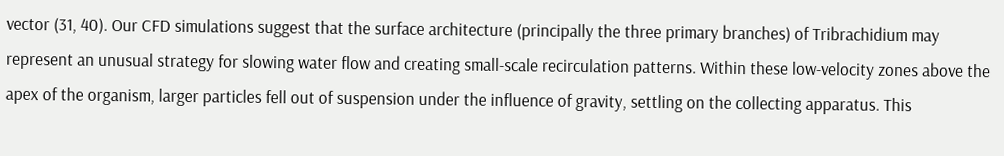vector (31, 40). Our CFD simulations suggest that the surface architecture (principally the three primary branches) of Tribrachidium may represent an unusual strategy for slowing water flow and creating small-scale recirculation patterns. Within these low-velocity zones above the apex of the organism, larger particles fell out of suspension under the influence of gravity, settling on the collecting apparatus. This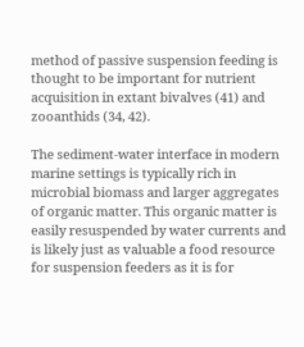method of passive suspension feeding is thought to be important for nutrient acquisition in extant bivalves (41) and zooanthids (34, 42).

The sediment-water interface in modern marine settings is typically rich in microbial biomass and larger aggregates of organic matter. This organic matter is easily resuspended by water currents and is likely just as valuable a food resource for suspension feeders as it is for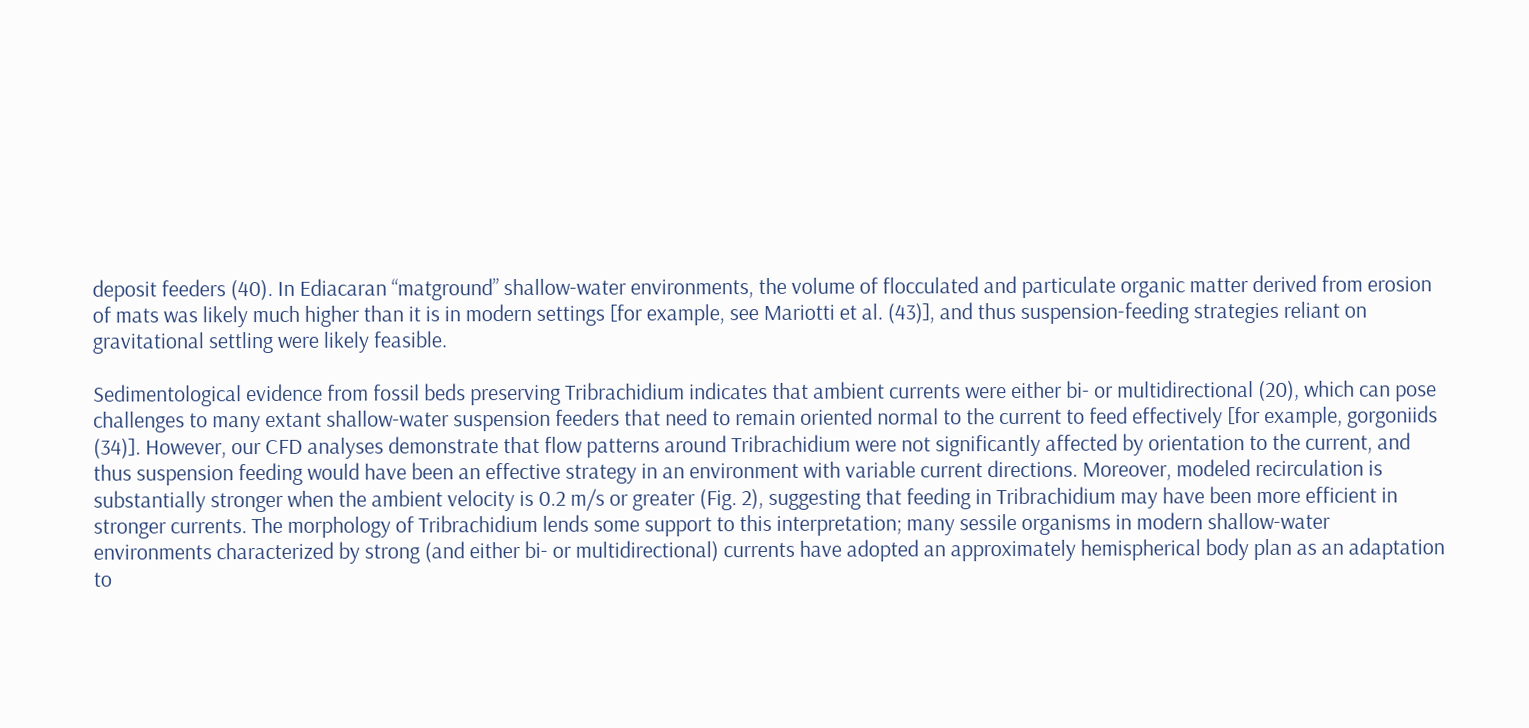deposit feeders (40). In Ediacaran “matground” shallow-water environments, the volume of flocculated and particulate organic matter derived from erosion of mats was likely much higher than it is in modern settings [for example, see Mariotti et al. (43)], and thus suspension-feeding strategies reliant on gravitational settling were likely feasible.

Sedimentological evidence from fossil beds preserving Tribrachidium indicates that ambient currents were either bi- or multidirectional (20), which can pose challenges to many extant shallow-water suspension feeders that need to remain oriented normal to the current to feed effectively [for example, gorgoniids (34)]. However, our CFD analyses demonstrate that flow patterns around Tribrachidium were not significantly affected by orientation to the current, and thus suspension feeding would have been an effective strategy in an environment with variable current directions. Moreover, modeled recirculation is substantially stronger when the ambient velocity is 0.2 m/s or greater (Fig. 2), suggesting that feeding in Tribrachidium may have been more efficient in stronger currents. The morphology of Tribrachidium lends some support to this interpretation; many sessile organisms in modern shallow-water environments characterized by strong (and either bi- or multidirectional) currents have adopted an approximately hemispherical body plan as an adaptation to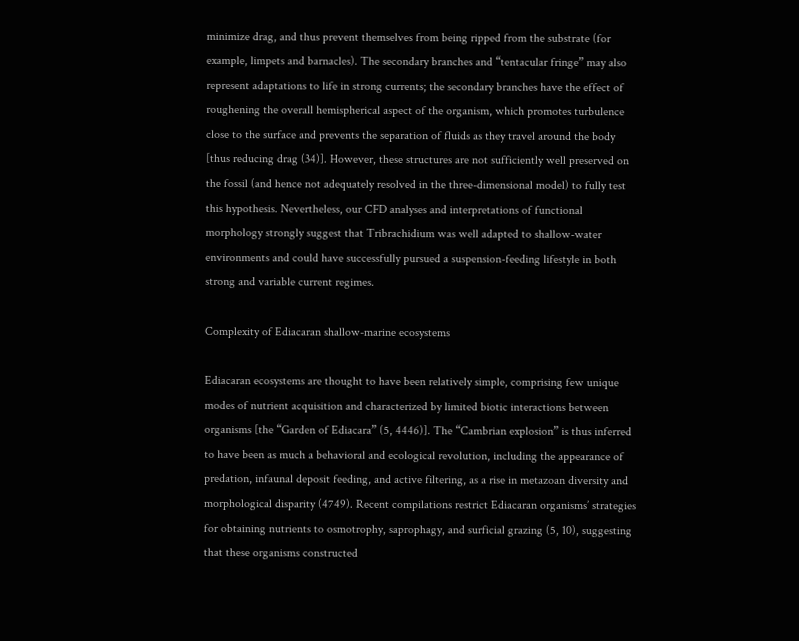minimize drag, and thus prevent themselves from being ripped from the substrate (for example, limpets and barnacles). The secondary branches and “tentacular fringe” may also represent adaptations to life in strong currents; the secondary branches have the effect of roughening the overall hemispherical aspect of the organism, which promotes turbulence close to the surface and prevents the separation of fluids as they travel around the body [thus reducing drag (34)]. However, these structures are not sufficiently well preserved on the fossil (and hence not adequately resolved in the three-dimensional model) to fully test this hypothesis. Nevertheless, our CFD analyses and interpretations of functional morphology strongly suggest that Tribrachidium was well adapted to shallow-water environments and could have successfully pursued a suspension-feeding lifestyle in both strong and variable current regimes.

Complexity of Ediacaran shallow-marine ecosystems

Ediacaran ecosystems are thought to have been relatively simple, comprising few unique modes of nutrient acquisition and characterized by limited biotic interactions between organisms [the “Garden of Ediacara” (5, 4446)]. The “Cambrian explosion” is thus inferred to have been as much a behavioral and ecological revolution, including the appearance of predation, infaunal deposit feeding, and active filtering, as a rise in metazoan diversity and morphological disparity (4749). Recent compilations restrict Ediacaran organisms’ strategies for obtaining nutrients to osmotrophy, saprophagy, and surficial grazing (5, 10), suggesting that these organisms constructed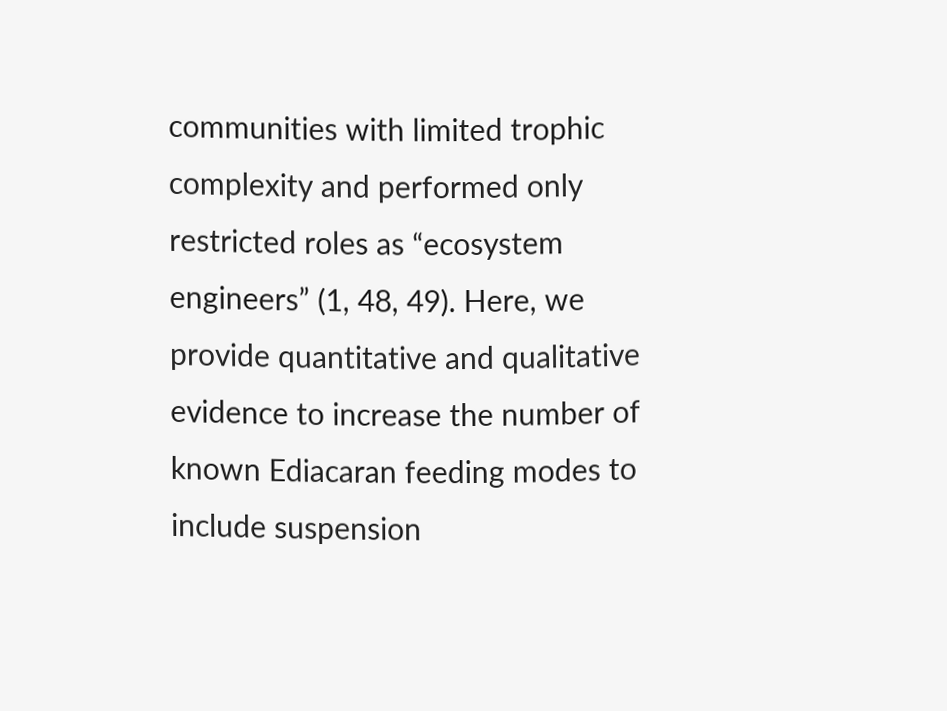communities with limited trophic complexity and performed only restricted roles as “ecosystem engineers” (1, 48, 49). Here, we provide quantitative and qualitative evidence to increase the number of known Ediacaran feeding modes to include suspension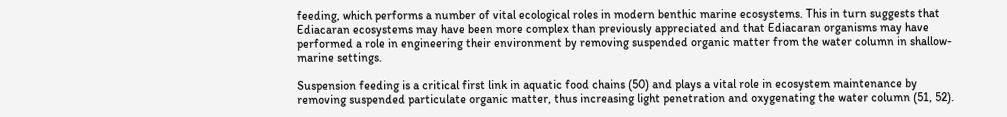feeding, which performs a number of vital ecological roles in modern benthic marine ecosystems. This in turn suggests that Ediacaran ecosystems may have been more complex than previously appreciated and that Ediacaran organisms may have performed a role in engineering their environment by removing suspended organic matter from the water column in shallow-marine settings.

Suspension feeding is a critical first link in aquatic food chains (50) and plays a vital role in ecosystem maintenance by removing suspended particulate organic matter, thus increasing light penetration and oxygenating the water column (51, 52).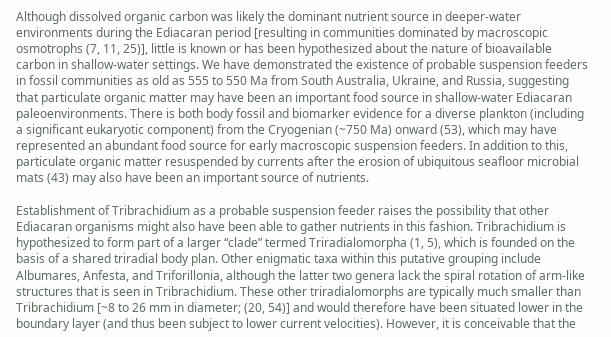Although dissolved organic carbon was likely the dominant nutrient source in deeper-water environments during the Ediacaran period [resulting in communities dominated by macroscopic osmotrophs (7, 11, 25)], little is known or has been hypothesized about the nature of bioavailable carbon in shallow-water settings. We have demonstrated the existence of probable suspension feeders in fossil communities as old as 555 to 550 Ma from South Australia, Ukraine, and Russia, suggesting that particulate organic matter may have been an important food source in shallow-water Ediacaran paleoenvironments. There is both body fossil and biomarker evidence for a diverse plankton (including a significant eukaryotic component) from the Cryogenian (~750 Ma) onward (53), which may have represented an abundant food source for early macroscopic suspension feeders. In addition to this, particulate organic matter resuspended by currents after the erosion of ubiquitous seafloor microbial mats (43) may also have been an important source of nutrients.

Establishment of Tribrachidium as a probable suspension feeder raises the possibility that other Ediacaran organisms might also have been able to gather nutrients in this fashion. Tribrachidium is hypothesized to form part of a larger “clade” termed Triradialomorpha (1, 5), which is founded on the basis of a shared triradial body plan. Other enigmatic taxa within this putative grouping include Albumares, Anfesta, and Triforillonia, although the latter two genera lack the spiral rotation of arm-like structures that is seen in Tribrachidium. These other triradialomorphs are typically much smaller than Tribrachidium [~8 to 26 mm in diameter; (20, 54)] and would therefore have been situated lower in the boundary layer (and thus been subject to lower current velocities). However, it is conceivable that the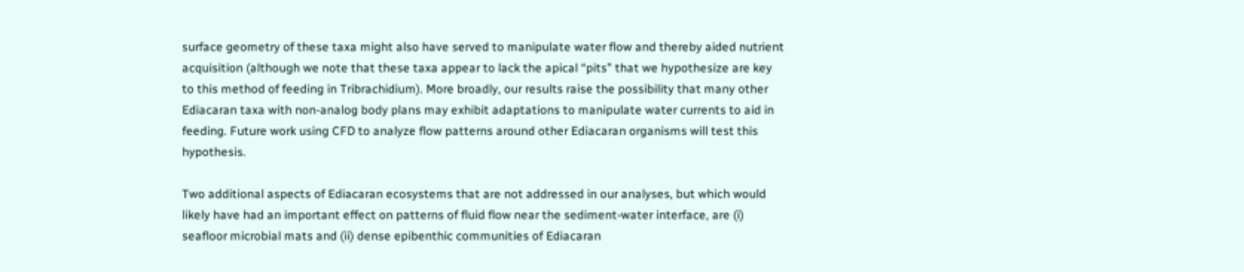surface geometry of these taxa might also have served to manipulate water flow and thereby aided nutrient acquisition (although we note that these taxa appear to lack the apical “pits” that we hypothesize are key to this method of feeding in Tribrachidium). More broadly, our results raise the possibility that many other Ediacaran taxa with non-analog body plans may exhibit adaptations to manipulate water currents to aid in feeding. Future work using CFD to analyze flow patterns around other Ediacaran organisms will test this hypothesis.

Two additional aspects of Ediacaran ecosystems that are not addressed in our analyses, but which would likely have had an important effect on patterns of fluid flow near the sediment-water interface, are (i) seafloor microbial mats and (ii) dense epibenthic communities of Ediacaran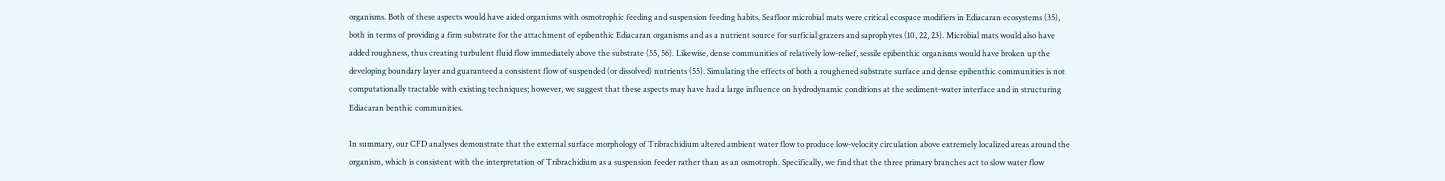organisms. Both of these aspects would have aided organisms with osmotrophic feeding and suspension feeding habits. Seafloor microbial mats were critical ecospace modifiers in Ediacaran ecosystems (35), both in terms of providing a firm substrate for the attachment of epibenthic Ediacaran organisms and as a nutrient source for surficial grazers and saprophytes (10, 22, 23). Microbial mats would also have added roughness, thus creating turbulent fluid flow immediately above the substrate (55, 56). Likewise, dense communities of relatively low-relief, sessile epibenthic organisms would have broken up the developing boundary layer and guaranteed a consistent flow of suspended (or dissolved) nutrients (55). Simulating the effects of both a roughened substrate surface and dense epibenthic communities is not computationally tractable with existing techniques; however, we suggest that these aspects may have had a large influence on hydrodynamic conditions at the sediment-water interface and in structuring Ediacaran benthic communities.

In summary, our CFD analyses demonstrate that the external surface morphology of Tribrachidium altered ambient water flow to produce low-velocity circulation above extremely localized areas around the organism, which is consistent with the interpretation of Tribrachidium as a suspension feeder rather than as an osmotroph. Specifically, we find that the three primary branches act to slow water flow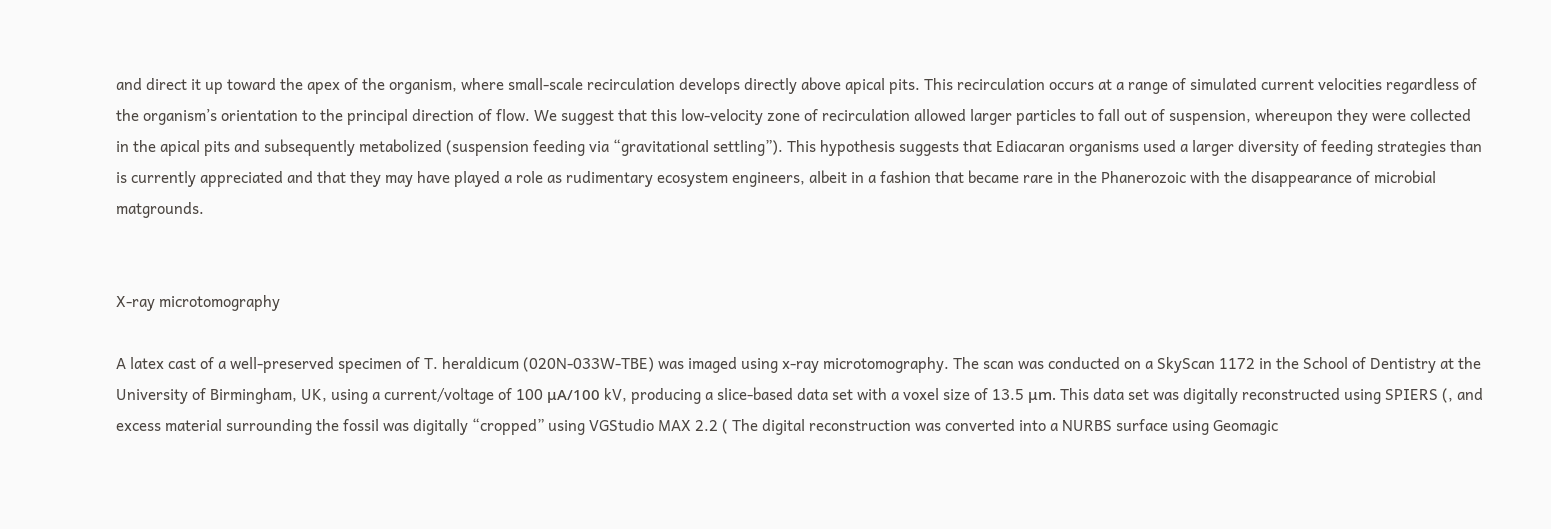and direct it up toward the apex of the organism, where small-scale recirculation develops directly above apical pits. This recirculation occurs at a range of simulated current velocities regardless of the organism’s orientation to the principal direction of flow. We suggest that this low-velocity zone of recirculation allowed larger particles to fall out of suspension, whereupon they were collected in the apical pits and subsequently metabolized (suspension feeding via “gravitational settling”). This hypothesis suggests that Ediacaran organisms used a larger diversity of feeding strategies than is currently appreciated and that they may have played a role as rudimentary ecosystem engineers, albeit in a fashion that became rare in the Phanerozoic with the disappearance of microbial matgrounds.


X-ray microtomography

A latex cast of a well-preserved specimen of T. heraldicum (020N-033W-TBE) was imaged using x-ray microtomography. The scan was conducted on a SkyScan 1172 in the School of Dentistry at the University of Birmingham, UK, using a current/voltage of 100 μA/100 kV, producing a slice-based data set with a voxel size of 13.5 μm. This data set was digitally reconstructed using SPIERS (, and excess material surrounding the fossil was digitally “cropped” using VGStudio MAX 2.2 ( The digital reconstruction was converted into a NURBS surface using Geomagic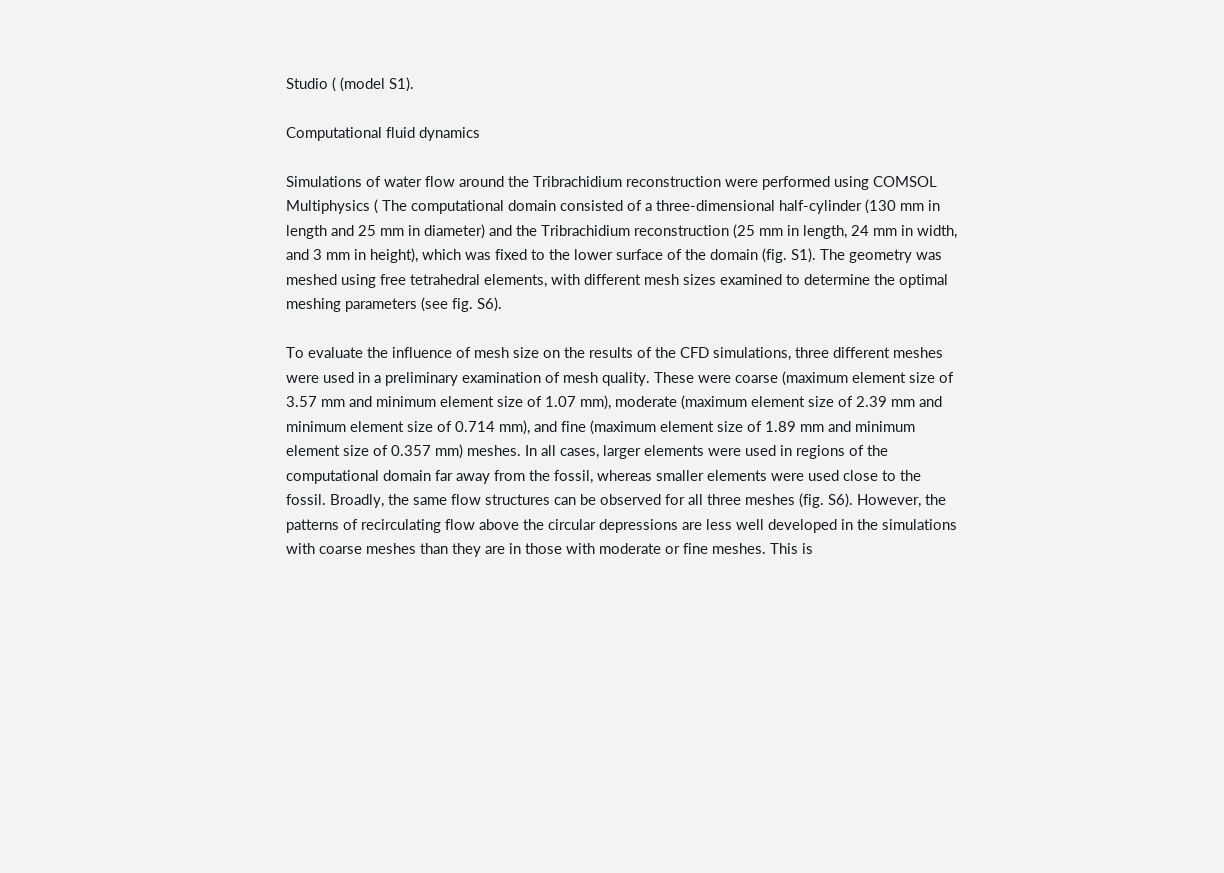Studio ( (model S1).

Computational fluid dynamics

Simulations of water flow around the Tribrachidium reconstruction were performed using COMSOL Multiphysics ( The computational domain consisted of a three-dimensional half-cylinder (130 mm in length and 25 mm in diameter) and the Tribrachidium reconstruction (25 mm in length, 24 mm in width, and 3 mm in height), which was fixed to the lower surface of the domain (fig. S1). The geometry was meshed using free tetrahedral elements, with different mesh sizes examined to determine the optimal meshing parameters (see fig. S6).

To evaluate the influence of mesh size on the results of the CFD simulations, three different meshes were used in a preliminary examination of mesh quality. These were coarse (maximum element size of 3.57 mm and minimum element size of 1.07 mm), moderate (maximum element size of 2.39 mm and minimum element size of 0.714 mm), and fine (maximum element size of 1.89 mm and minimum element size of 0.357 mm) meshes. In all cases, larger elements were used in regions of the computational domain far away from the fossil, whereas smaller elements were used close to the fossil. Broadly, the same flow structures can be observed for all three meshes (fig. S6). However, the patterns of recirculating flow above the circular depressions are less well developed in the simulations with coarse meshes than they are in those with moderate or fine meshes. This is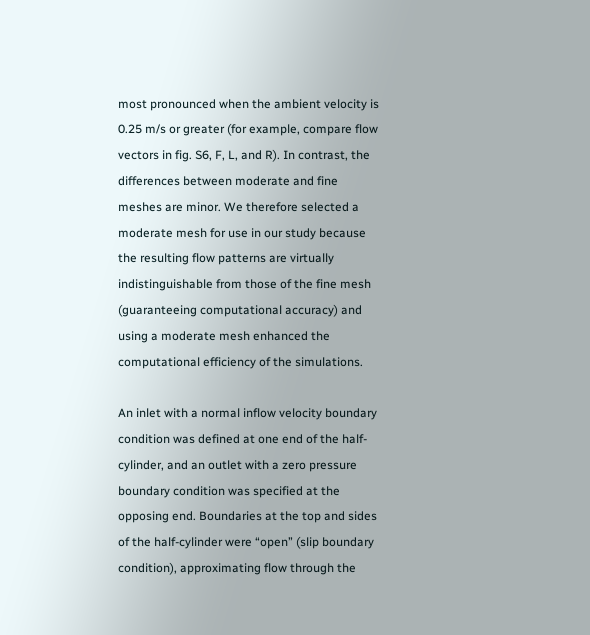most pronounced when the ambient velocity is 0.25 m/s or greater (for example, compare flow vectors in fig. S6, F, L, and R). In contrast, the differences between moderate and fine meshes are minor. We therefore selected a moderate mesh for use in our study because the resulting flow patterns are virtually indistinguishable from those of the fine mesh (guaranteeing computational accuracy) and using a moderate mesh enhanced the computational efficiency of the simulations.

An inlet with a normal inflow velocity boundary condition was defined at one end of the half-cylinder, and an outlet with a zero pressure boundary condition was specified at the opposing end. Boundaries at the top and sides of the half-cylinder were “open” (slip boundary condition), approximating flow through the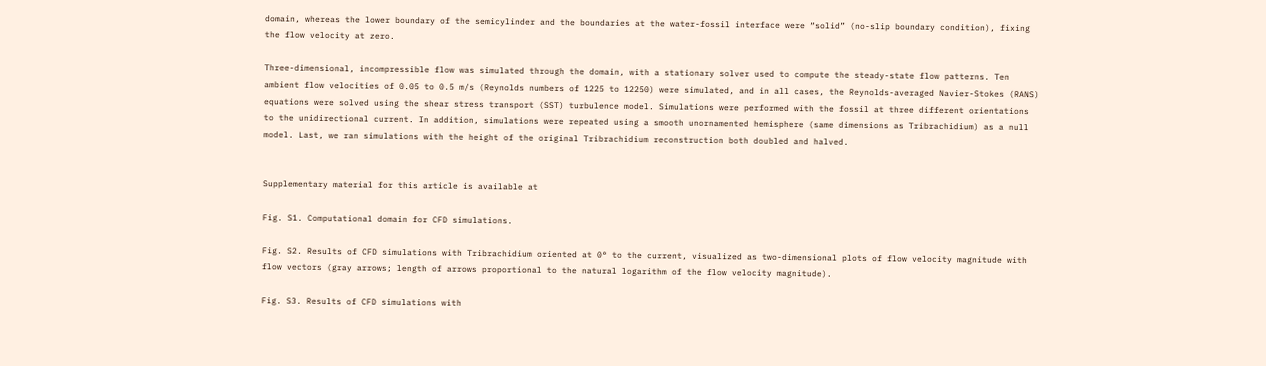domain, whereas the lower boundary of the semicylinder and the boundaries at the water-fossil interface were “solid” (no-slip boundary condition), fixing the flow velocity at zero.

Three-dimensional, incompressible flow was simulated through the domain, with a stationary solver used to compute the steady-state flow patterns. Ten ambient flow velocities of 0.05 to 0.5 m/s (Reynolds numbers of 1225 to 12250) were simulated, and in all cases, the Reynolds-averaged Navier-Stokes (RANS) equations were solved using the shear stress transport (SST) turbulence model. Simulations were performed with the fossil at three different orientations to the unidirectional current. In addition, simulations were repeated using a smooth unornamented hemisphere (same dimensions as Tribrachidium) as a null model. Last, we ran simulations with the height of the original Tribrachidium reconstruction both doubled and halved.


Supplementary material for this article is available at

Fig. S1. Computational domain for CFD simulations.

Fig. S2. Results of CFD simulations with Tribrachidium oriented at 0° to the current, visualized as two-dimensional plots of flow velocity magnitude with flow vectors (gray arrows; length of arrows proportional to the natural logarithm of the flow velocity magnitude).

Fig. S3. Results of CFD simulations with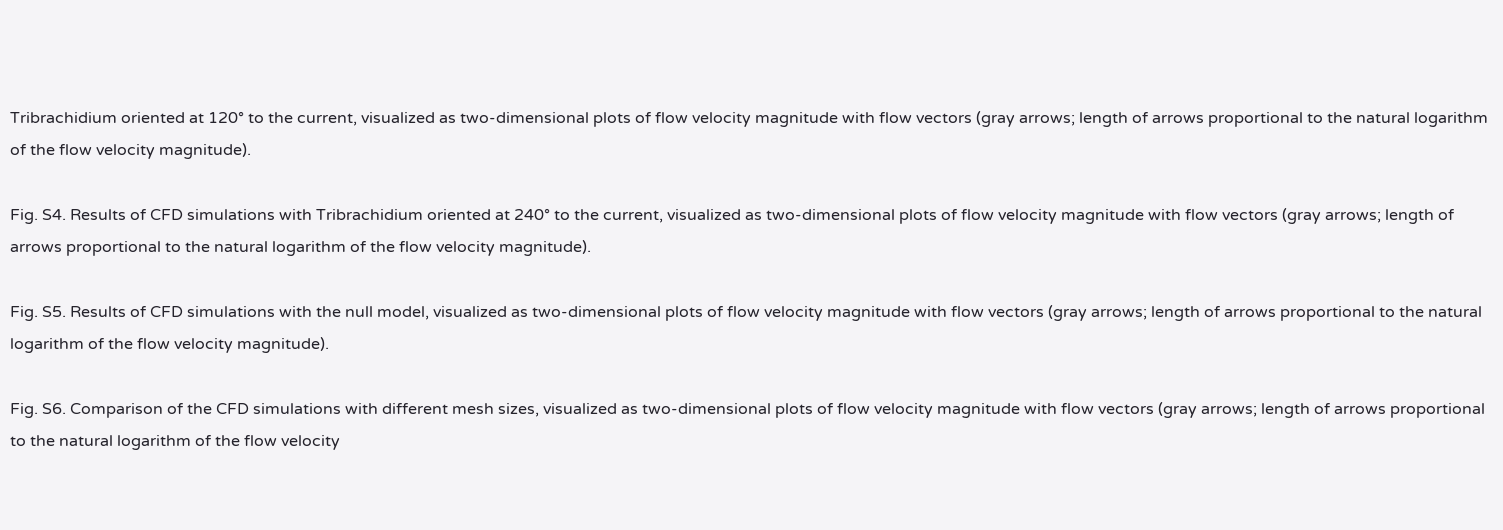Tribrachidium oriented at 120° to the current, visualized as two-dimensional plots of flow velocity magnitude with flow vectors (gray arrows; length of arrows proportional to the natural logarithm of the flow velocity magnitude).

Fig. S4. Results of CFD simulations with Tribrachidium oriented at 240° to the current, visualized as two-dimensional plots of flow velocity magnitude with flow vectors (gray arrows; length of arrows proportional to the natural logarithm of the flow velocity magnitude).

Fig. S5. Results of CFD simulations with the null model, visualized as two-dimensional plots of flow velocity magnitude with flow vectors (gray arrows; length of arrows proportional to the natural logarithm of the flow velocity magnitude).

Fig. S6. Comparison of the CFD simulations with different mesh sizes, visualized as two-dimensional plots of flow velocity magnitude with flow vectors (gray arrows; length of arrows proportional to the natural logarithm of the flow velocity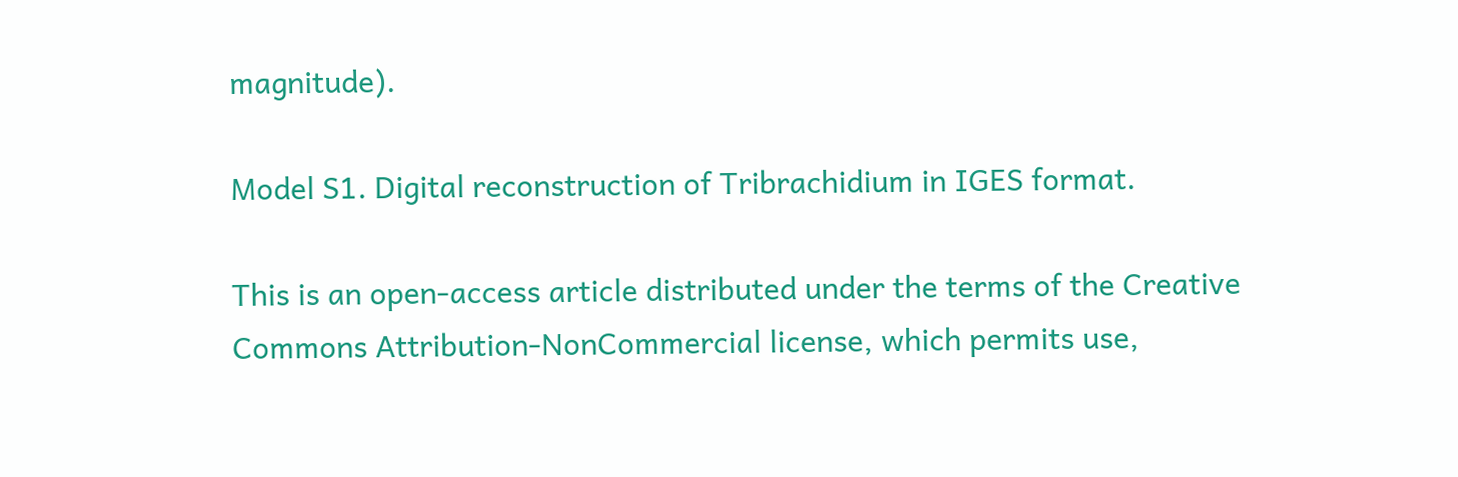magnitude).

Model S1. Digital reconstruction of Tribrachidium in IGES format.

This is an open-access article distributed under the terms of the Creative Commons Attribution-NonCommercial license, which permits use,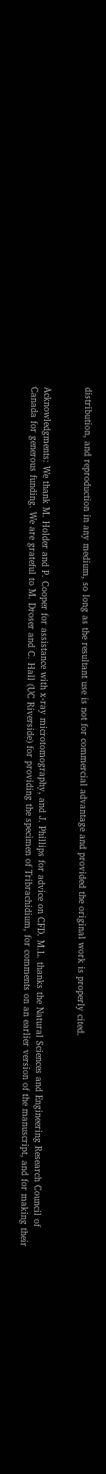distribution, and reproduction in any medium, so long as the resultant use is not for commercial advantage and provided the original work is properly cited.


Acknowledgments: We thank M. Holder and P. Cooper for assistance with x-ray microtomography, and J. Phillips for advice on CFD. M.L. thanks the Natural Sciences and Engineering Research Council of Canada for generous funding. We are grateful to M. Droser and C. Hall (UC Riverside) for providing the specimen of Tribrachidium, for comments on an earlier version of the manuscript, and for making their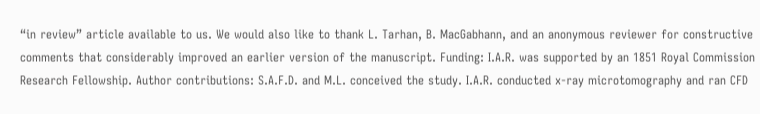“in review” article available to us. We would also like to thank L. Tarhan, B. MacGabhann, and an anonymous reviewer for constructive comments that considerably improved an earlier version of the manuscript. Funding: I.A.R. was supported by an 1851 Royal Commission Research Fellowship. Author contributions: S.A.F.D. and M.L. conceived the study. I.A.R. conducted x-ray microtomography and ran CFD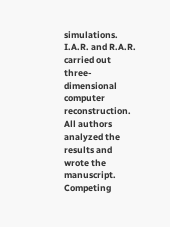simulations. I.A.R. and R.A.R. carried out three-dimensional computer reconstruction. All authors analyzed the results and wrote the manuscript. Competing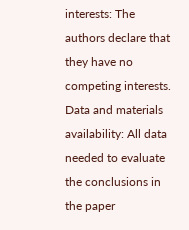interests: The authors declare that they have no competing interests. Data and materials availability: All data needed to evaluate the conclusions in the paper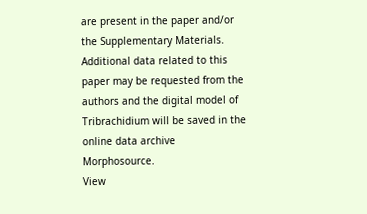are present in the paper and/or the Supplementary Materials. Additional data related to this paper may be requested from the authors and the digital model of Tribrachidium will be saved in the online data archive Morphosource.
View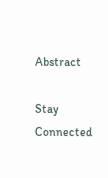Abstract

Stay Connected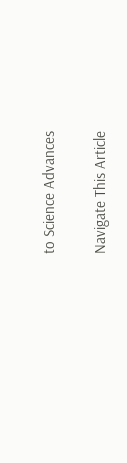to Science Advances

Navigate This Article